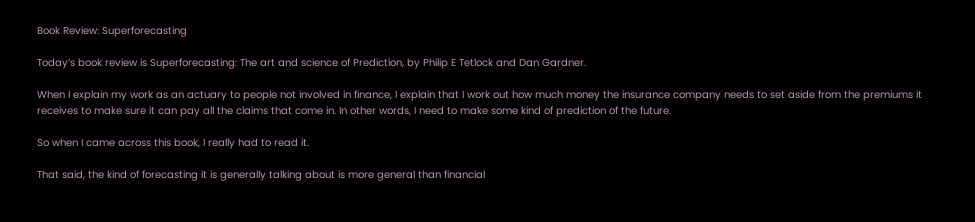Book Review: Superforecasting

Today’s book review is Superforecasting: The art and science of Prediction, by Philip E Tetlock and Dan Gardner.

When I explain my work as an actuary to people not involved in finance, I explain that I work out how much money the insurance company needs to set aside from the premiums it receives to make sure it can pay all the claims that come in. In other words, I need to make some kind of prediction of the future.

So when I came across this book, I really had to read it.

That said, the kind of forecasting it is generally talking about is more general than financial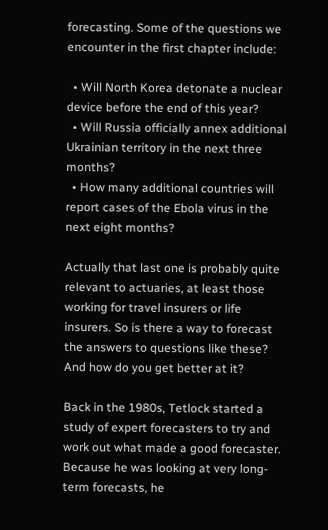forecasting. Some of the questions we encounter in the first chapter include:

  • Will North Korea detonate a nuclear device before the end of this year?
  • Will Russia officially annex additional Ukrainian territory in the next three months?
  • How many additional countries will report cases of the Ebola virus in the next eight months?

Actually that last one is probably quite relevant to actuaries, at least those working for travel insurers or life insurers. So is there a way to forecast the answers to questions like these? And how do you get better at it?

Back in the 1980s, Tetlock started a study of expert forecasters to try and work out what made a good forecaster. Because he was looking at very long-term forecasts, he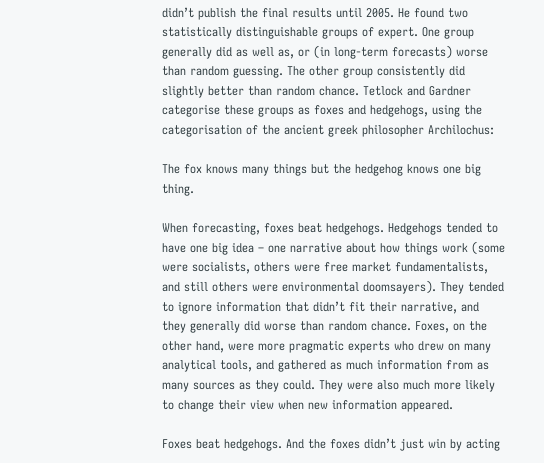didn’t publish the final results until 2005. He found two statistically distinguishable groups of expert. One group generally did as well as, or (in long-term forecasts) worse than random guessing. The other group consistently did slightly better than random chance. Tetlock and Gardner categorise these groups as foxes and hedgehogs, using the categorisation of the ancient greek philosopher Archilochus:

The fox knows many things but the hedgehog knows one big thing.

When forecasting, foxes beat hedgehogs. Hedgehogs tended to have one big idea – one narrative about how things work (some were socialists, others were free market fundamentalists, and still others were environmental doomsayers). They tended to ignore information that didn’t fit their narrative, and they generally did worse than random chance. Foxes, on the other hand, were more pragmatic experts who drew on many analytical tools, and gathered as much information from as many sources as they could. They were also much more likely to change their view when new information appeared.

Foxes beat hedgehogs. And the foxes didn’t just win by acting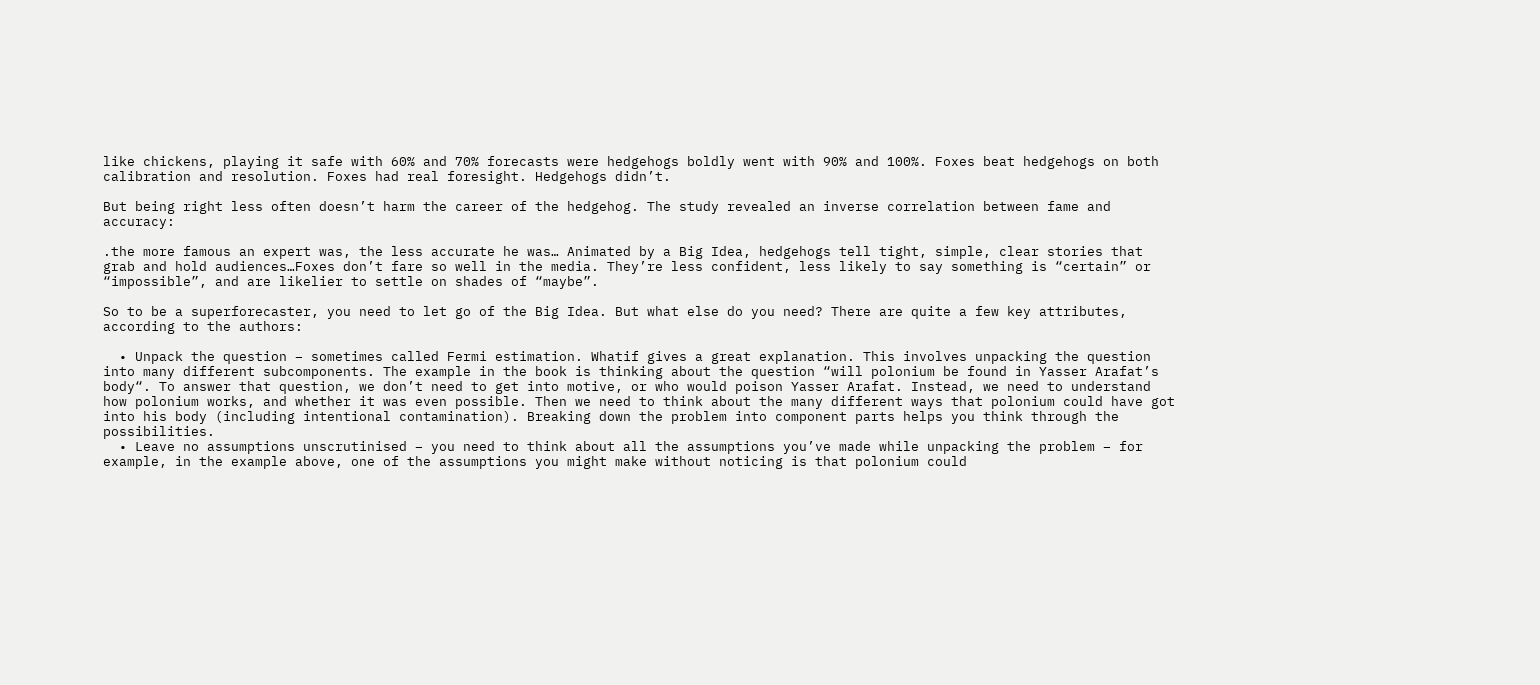like chickens, playing it safe with 60% and 70% forecasts were hedgehogs boldly went with 90% and 100%. Foxes beat hedgehogs on both calibration and resolution. Foxes had real foresight. Hedgehogs didn’t.

But being right less often doesn’t harm the career of the hedgehog. The study revealed an inverse correlation between fame and accuracy:

.the more famous an expert was, the less accurate he was… Animated by a Big Idea, hedgehogs tell tight, simple, clear stories that grab and hold audiences…Foxes don’t fare so well in the media. They’re less confident, less likely to say something is “certain” or “impossible”, and are likelier to settle on shades of “maybe”.

So to be a superforecaster, you need to let go of the Big Idea. But what else do you need? There are quite a few key attributes, according to the authors:

  • Unpack the question – sometimes called Fermi estimation. Whatif gives a great explanation. This involves unpacking the question into many different subcomponents. The example in the book is thinking about the question “will polonium be found in Yasser Arafat’s body“. To answer that question, we don’t need to get into motive, or who would poison Yasser Arafat. Instead, we need to understand how polonium works, and whether it was even possible. Then we need to think about the many different ways that polonium could have got into his body (including intentional contamination). Breaking down the problem into component parts helps you think through the possibilities.
  • Leave no assumptions unscrutinised – you need to think about all the assumptions you’ve made while unpacking the problem – for example, in the example above, one of the assumptions you might make without noticing is that polonium could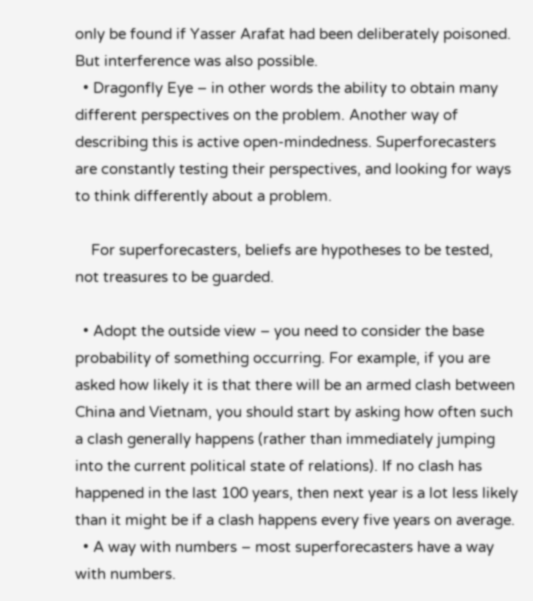only be found if Yasser Arafat had been deliberately poisoned. But interference was also possible.
  • Dragonfly Eye – in other words the ability to obtain many different perspectives on the problem. Another way of describing this is active open-mindedness. Superforecasters are constantly testing their perspectives, and looking for ways to think differently about a problem.

    For superforecasters, beliefs are hypotheses to be tested, not treasures to be guarded.

  • Adopt the outside view – you need to consider the base probability of something occurring. For example, if you are asked how likely it is that there will be an armed clash between China and Vietnam, you should start by asking how often such a clash generally happens (rather than immediately jumping into the current political state of relations). If no clash has happened in the last 100 years, then next year is a lot less likely than it might be if a clash happens every five years on average.
  • A way with numbers – most superforecasters have a way with numbers.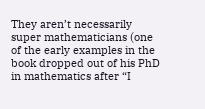They aren’t necessarily super mathematicians (one of the early examples in the book dropped out of his PhD in mathematics after “I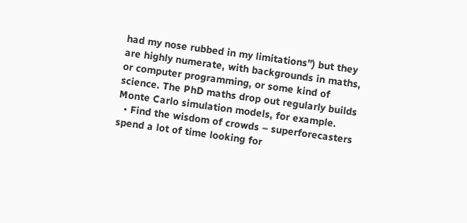had my nose rubbed in my limitations”) but they are highly numerate, with backgrounds in maths, or computer programming, or some kind of science. The PhD maths drop out regularly builds Monte Carlo simulation models, for example.
  • Find the wisdom of crowds – superforecasters spend a lot of time looking for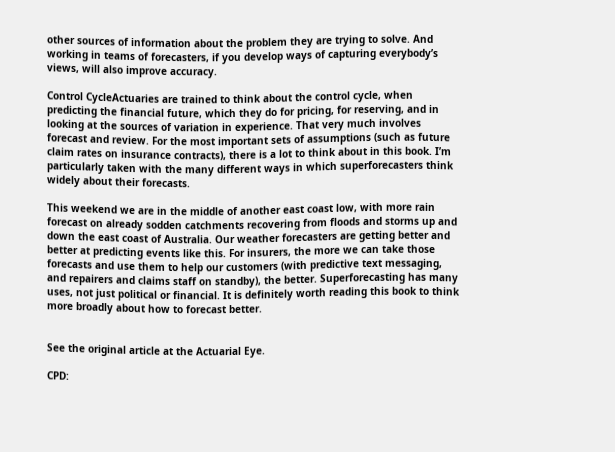other sources of information about the problem they are trying to solve. And working in teams of forecasters, if you develop ways of capturing everybody’s views, will also improve accuracy.

Control CycleActuaries are trained to think about the control cycle, when predicting the financial future, which they do for pricing, for reserving, and in looking at the sources of variation in experience. That very much involves forecast and review. For the most important sets of assumptions (such as future claim rates on insurance contracts), there is a lot to think about in this book. I’m particularly taken with the many different ways in which superforecasters think widely about their forecasts.

This weekend we are in the middle of another east coast low, with more rain forecast on already sodden catchments recovering from floods and storms up and down the east coast of Australia. Our weather forecasters are getting better and better at predicting events like this. For insurers, the more we can take those forecasts and use them to help our customers (with predictive text messaging, and repairers and claims staff on standby), the better. Superforecasting has many uses, not just political or financial. It is definitely worth reading this book to think more broadly about how to forecast better.


See the original article at the Actuarial Eye.

CPD: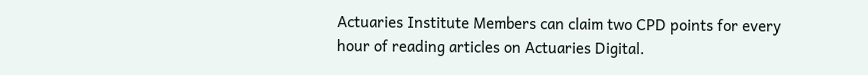Actuaries Institute Members can claim two CPD points for every hour of reading articles on Actuaries Digital.